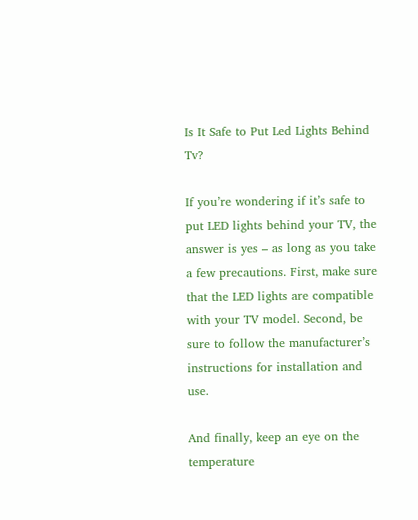Is It Safe to Put Led Lights Behind Tv?

If you’re wondering if it’s safe to put LED lights behind your TV, the answer is yes – as long as you take a few precautions. First, make sure that the LED lights are compatible with your TV model. Second, be sure to follow the manufacturer’s instructions for installation and use.

And finally, keep an eye on the temperature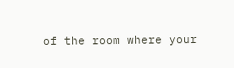of the room where your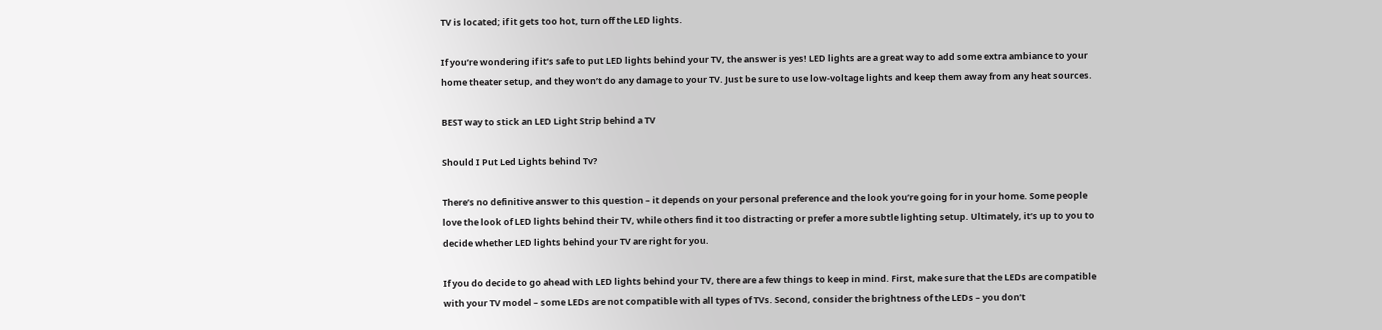TV is located; if it gets too hot, turn off the LED lights.

If you’re wondering if it’s safe to put LED lights behind your TV, the answer is yes! LED lights are a great way to add some extra ambiance to your home theater setup, and they won’t do any damage to your TV. Just be sure to use low-voltage lights and keep them away from any heat sources.

BEST way to stick an LED Light Strip behind a TV

Should I Put Led Lights behind Tv?

There’s no definitive answer to this question – it depends on your personal preference and the look you’re going for in your home. Some people love the look of LED lights behind their TV, while others find it too distracting or prefer a more subtle lighting setup. Ultimately, it’s up to you to decide whether LED lights behind your TV are right for you.

If you do decide to go ahead with LED lights behind your TV, there are a few things to keep in mind. First, make sure that the LEDs are compatible with your TV model – some LEDs are not compatible with all types of TVs. Second, consider the brightness of the LEDs – you don’t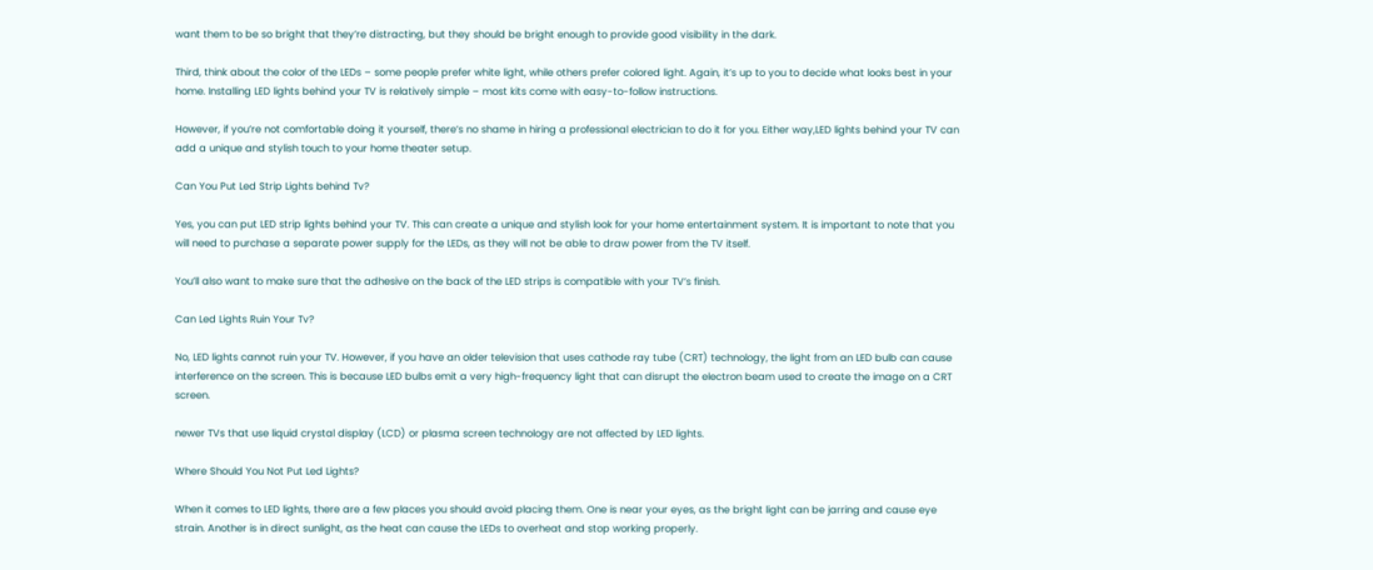want them to be so bright that they’re distracting, but they should be bright enough to provide good visibility in the dark.

Third, think about the color of the LEDs – some people prefer white light, while others prefer colored light. Again, it’s up to you to decide what looks best in your home. Installing LED lights behind your TV is relatively simple – most kits come with easy-to-follow instructions.

However, if you’re not comfortable doing it yourself, there’s no shame in hiring a professional electrician to do it for you. Either way,LED lights behind your TV can add a unique and stylish touch to your home theater setup.

Can You Put Led Strip Lights behind Tv?

Yes, you can put LED strip lights behind your TV. This can create a unique and stylish look for your home entertainment system. It is important to note that you will need to purchase a separate power supply for the LEDs, as they will not be able to draw power from the TV itself.

You’ll also want to make sure that the adhesive on the back of the LED strips is compatible with your TV’s finish.

Can Led Lights Ruin Your Tv?

No, LED lights cannot ruin your TV. However, if you have an older television that uses cathode ray tube (CRT) technology, the light from an LED bulb can cause interference on the screen. This is because LED bulbs emit a very high-frequency light that can disrupt the electron beam used to create the image on a CRT screen.

newer TVs that use liquid crystal display (LCD) or plasma screen technology are not affected by LED lights.

Where Should You Not Put Led Lights?

When it comes to LED lights, there are a few places you should avoid placing them. One is near your eyes, as the bright light can be jarring and cause eye strain. Another is in direct sunlight, as the heat can cause the LEDs to overheat and stop working properly.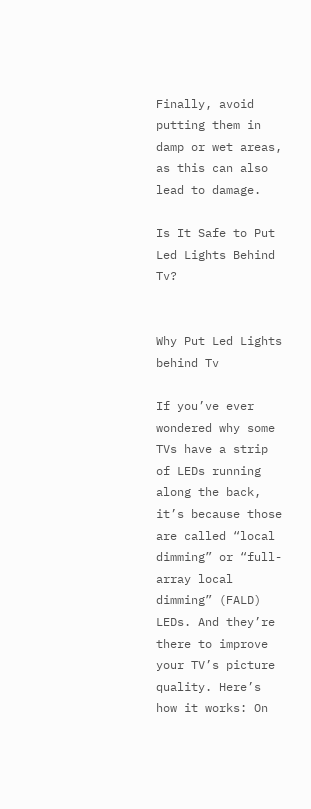Finally, avoid putting them in damp or wet areas, as this can also lead to damage.

Is It Safe to Put Led Lights Behind Tv?


Why Put Led Lights behind Tv

If you’ve ever wondered why some TVs have a strip of LEDs running along the back, it’s because those are called “local dimming” or “full-array local dimming” (FALD) LEDs. And they’re there to improve your TV’s picture quality. Here’s how it works: On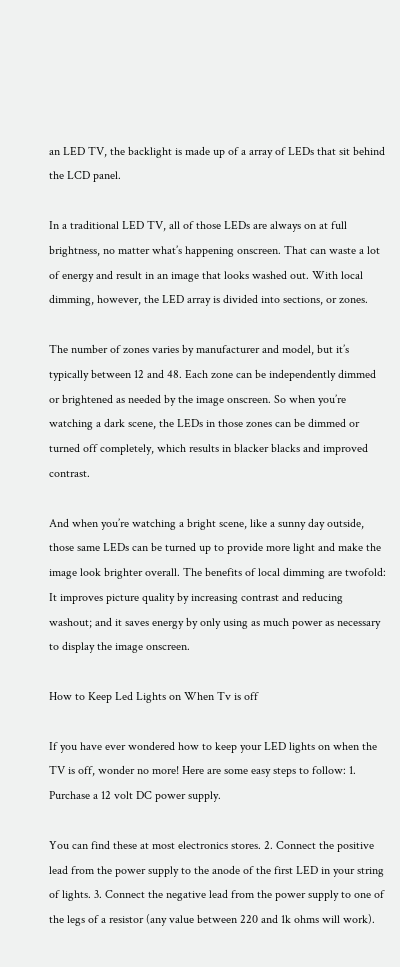an LED TV, the backlight is made up of a array of LEDs that sit behind the LCD panel.

In a traditional LED TV, all of those LEDs are always on at full brightness, no matter what’s happening onscreen. That can waste a lot of energy and result in an image that looks washed out. With local dimming, however, the LED array is divided into sections, or zones.

The number of zones varies by manufacturer and model, but it’s typically between 12 and 48. Each zone can be independently dimmed or brightened as needed by the image onscreen. So when you’re watching a dark scene, the LEDs in those zones can be dimmed or turned off completely, which results in blacker blacks and improved contrast.

And when you’re watching a bright scene, like a sunny day outside, those same LEDs can be turned up to provide more light and make the image look brighter overall. The benefits of local dimming are twofold: It improves picture quality by increasing contrast and reducing washout; and it saves energy by only using as much power as necessary to display the image onscreen.

How to Keep Led Lights on When Tv is off

If you have ever wondered how to keep your LED lights on when the TV is off, wonder no more! Here are some easy steps to follow: 1. Purchase a 12 volt DC power supply.

You can find these at most electronics stores. 2. Connect the positive lead from the power supply to the anode of the first LED in your string of lights. 3. Connect the negative lead from the power supply to one of the legs of a resistor (any value between 220 and 1k ohms will work).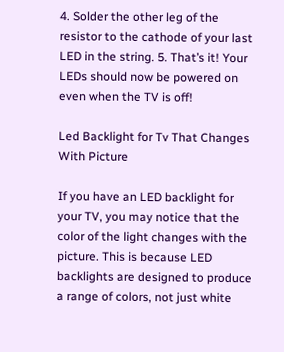4. Solder the other leg of the resistor to the cathode of your last LED in the string. 5. That’s it! Your LEDs should now be powered on even when the TV is off!

Led Backlight for Tv That Changes With Picture

If you have an LED backlight for your TV, you may notice that the color of the light changes with the picture. This is because LED backlights are designed to produce a range of colors, not just white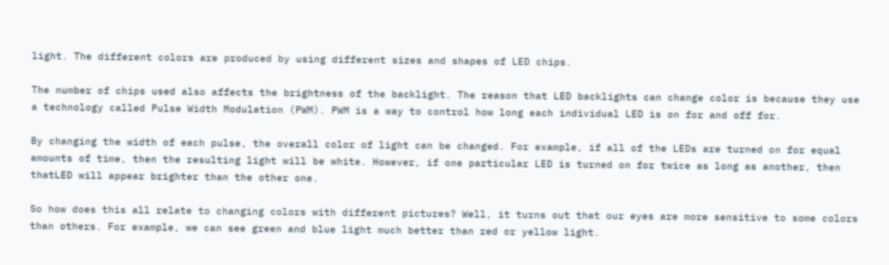light. The different colors are produced by using different sizes and shapes of LED chips.

The number of chips used also affects the brightness of the backlight. The reason that LED backlights can change color is because they use a technology called Pulse Width Modulation (PWM). PWM is a way to control how long each individual LED is on for and off for.

By changing the width of each pulse, the overall color of light can be changed. For example, if all of the LEDs are turned on for equal amounts of time, then the resulting light will be white. However, if one particular LED is turned on for twice as long as another, then thatLED will appear brighter than the other one.

So how does this all relate to changing colors with different pictures? Well, it turns out that our eyes are more sensitive to some colors than others. For example, we can see green and blue light much better than red or yellow light.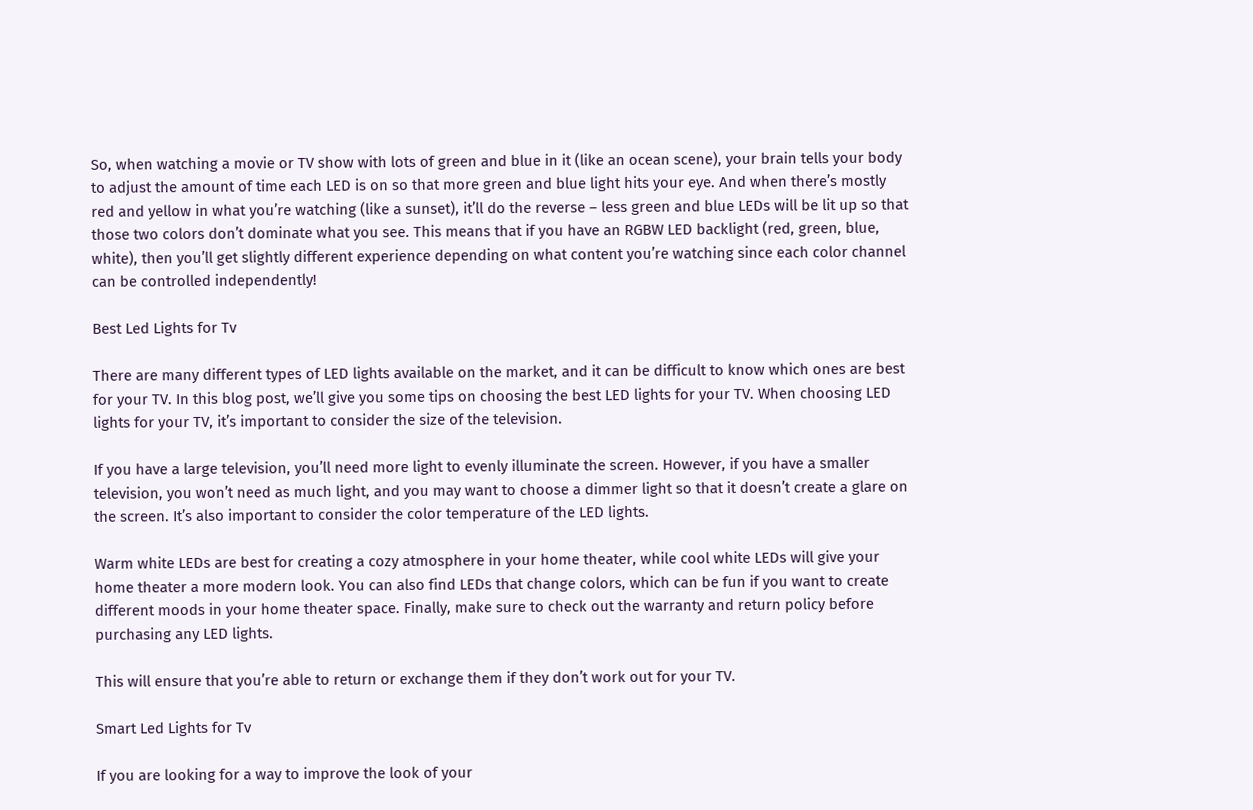So, when watching a movie or TV show with lots of green and blue in it (like an ocean scene), your brain tells your body to adjust the amount of time each LED is on so that more green and blue light hits your eye. And when there’s mostly red and yellow in what you’re watching (like a sunset), it’ll do the reverse – less green and blue LEDs will be lit up so that those two colors don’t dominate what you see. This means that if you have an RGBW LED backlight (red, green, blue, white), then you’ll get slightly different experience depending on what content you’re watching since each color channel can be controlled independently!

Best Led Lights for Tv

There are many different types of LED lights available on the market, and it can be difficult to know which ones are best for your TV. In this blog post, we’ll give you some tips on choosing the best LED lights for your TV. When choosing LED lights for your TV, it’s important to consider the size of the television.

If you have a large television, you’ll need more light to evenly illuminate the screen. However, if you have a smaller television, you won’t need as much light, and you may want to choose a dimmer light so that it doesn’t create a glare on the screen. It’s also important to consider the color temperature of the LED lights.

Warm white LEDs are best for creating a cozy atmosphere in your home theater, while cool white LEDs will give your home theater a more modern look. You can also find LEDs that change colors, which can be fun if you want to create different moods in your home theater space. Finally, make sure to check out the warranty and return policy before purchasing any LED lights.

This will ensure that you’re able to return or exchange them if they don’t work out for your TV.

Smart Led Lights for Tv

If you are looking for a way to improve the look of your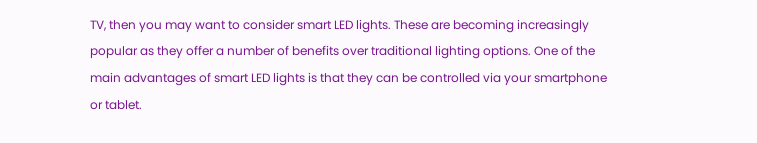TV, then you may want to consider smart LED lights. These are becoming increasingly popular as they offer a number of benefits over traditional lighting options. One of the main advantages of smart LED lights is that they can be controlled via your smartphone or tablet.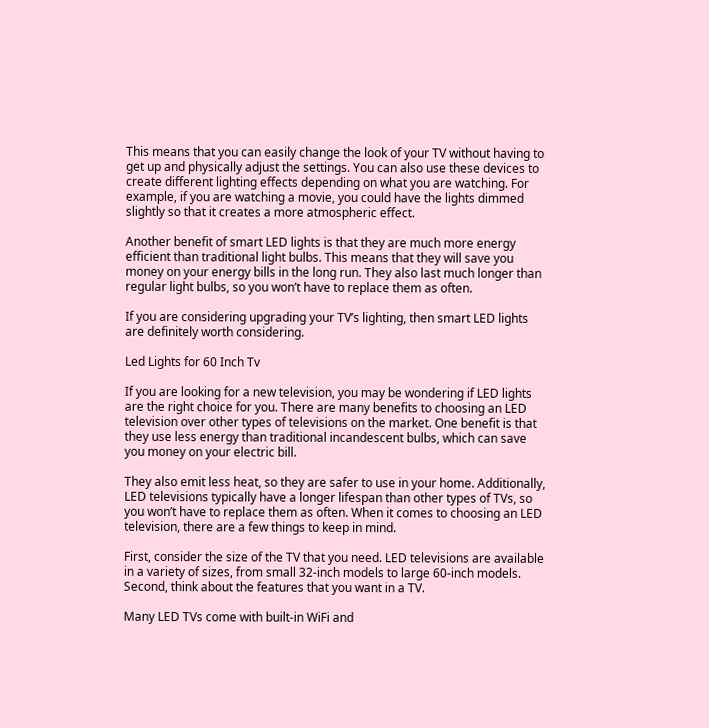This means that you can easily change the look of your TV without having to get up and physically adjust the settings. You can also use these devices to create different lighting effects depending on what you are watching. For example, if you are watching a movie, you could have the lights dimmed slightly so that it creates a more atmospheric effect.

Another benefit of smart LED lights is that they are much more energy efficient than traditional light bulbs. This means that they will save you money on your energy bills in the long run. They also last much longer than regular light bulbs, so you won’t have to replace them as often.

If you are considering upgrading your TV’s lighting, then smart LED lights are definitely worth considering.

Led Lights for 60 Inch Tv

If you are looking for a new television, you may be wondering if LED lights are the right choice for you. There are many benefits to choosing an LED television over other types of televisions on the market. One benefit is that they use less energy than traditional incandescent bulbs, which can save you money on your electric bill.

They also emit less heat, so they are safer to use in your home. Additionally, LED televisions typically have a longer lifespan than other types of TVs, so you won’t have to replace them as often. When it comes to choosing an LED television, there are a few things to keep in mind.

First, consider the size of the TV that you need. LED televisions are available in a variety of sizes, from small 32-inch models to large 60-inch models. Second, think about the features that you want in a TV.

Many LED TVs come with built-in WiFi and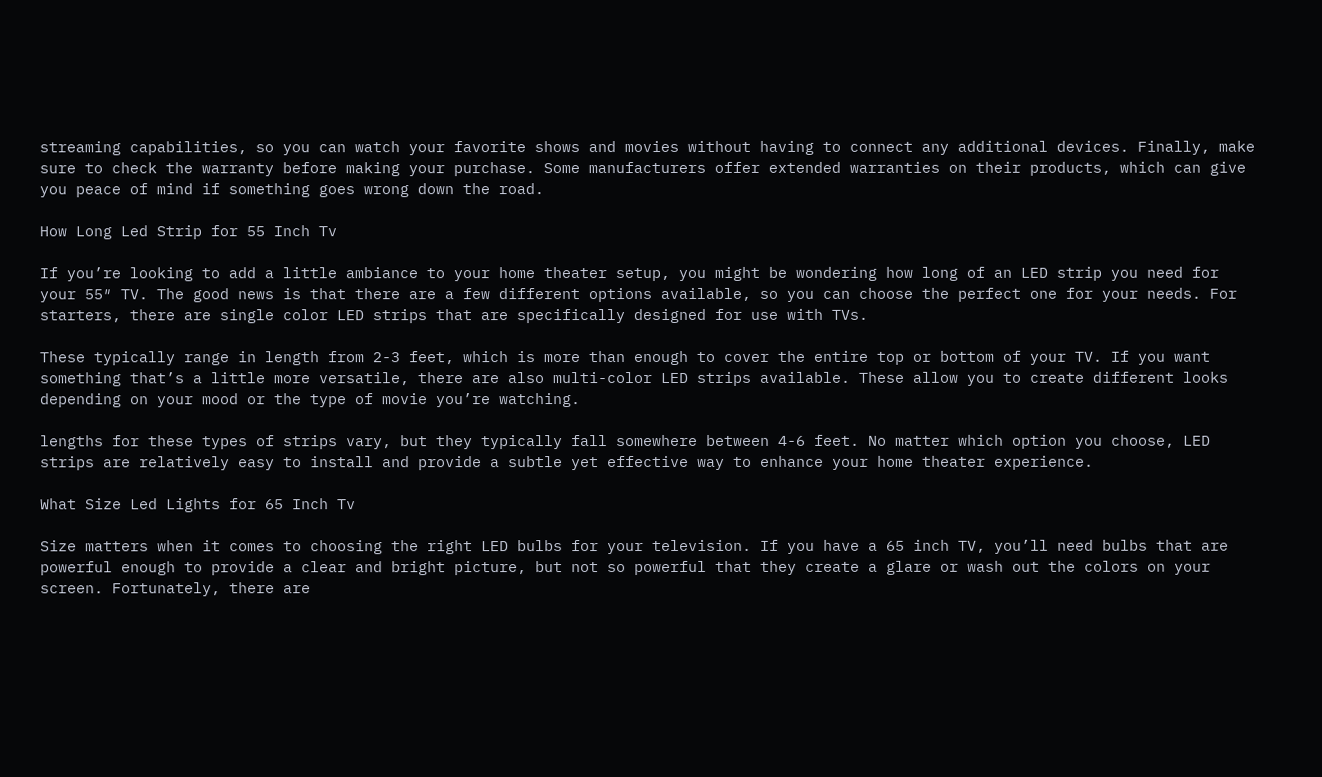streaming capabilities, so you can watch your favorite shows and movies without having to connect any additional devices. Finally, make sure to check the warranty before making your purchase. Some manufacturers offer extended warranties on their products, which can give you peace of mind if something goes wrong down the road.

How Long Led Strip for 55 Inch Tv

If you’re looking to add a little ambiance to your home theater setup, you might be wondering how long of an LED strip you need for your 55″ TV. The good news is that there are a few different options available, so you can choose the perfect one for your needs. For starters, there are single color LED strips that are specifically designed for use with TVs.

These typically range in length from 2-3 feet, which is more than enough to cover the entire top or bottom of your TV. If you want something that’s a little more versatile, there are also multi-color LED strips available. These allow you to create different looks depending on your mood or the type of movie you’re watching.

lengths for these types of strips vary, but they typically fall somewhere between 4-6 feet. No matter which option you choose, LED strips are relatively easy to install and provide a subtle yet effective way to enhance your home theater experience.

What Size Led Lights for 65 Inch Tv

Size matters when it comes to choosing the right LED bulbs for your television. If you have a 65 inch TV, you’ll need bulbs that are powerful enough to provide a clear and bright picture, but not so powerful that they create a glare or wash out the colors on your screen. Fortunately, there are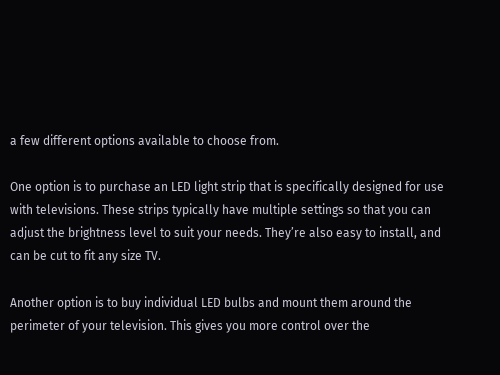a few different options available to choose from.

One option is to purchase an LED light strip that is specifically designed for use with televisions. These strips typically have multiple settings so that you can adjust the brightness level to suit your needs. They’re also easy to install, and can be cut to fit any size TV.

Another option is to buy individual LED bulbs and mount them around the perimeter of your television. This gives you more control over the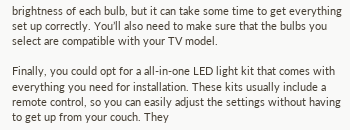brightness of each bulb, but it can take some time to get everything set up correctly. You’ll also need to make sure that the bulbs you select are compatible with your TV model.

Finally, you could opt for a all-in-one LED light kit that comes with everything you need for installation. These kits usually include a remote control, so you can easily adjust the settings without having to get up from your couch. They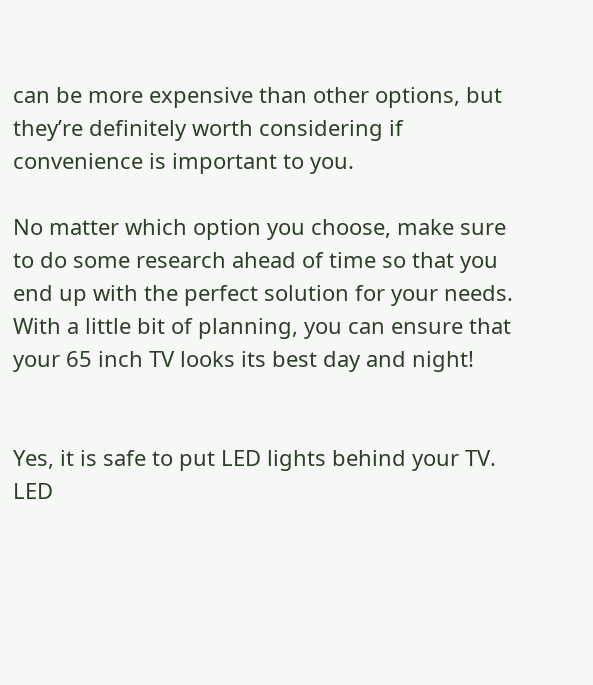can be more expensive than other options, but they’re definitely worth considering if convenience is important to you.

No matter which option you choose, make sure to do some research ahead of time so that you end up with the perfect solution for your needs. With a little bit of planning, you can ensure that your 65 inch TV looks its best day and night!


Yes, it is safe to put LED lights behind your TV. LED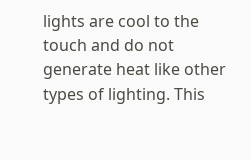lights are cool to the touch and do not generate heat like other types of lighting. This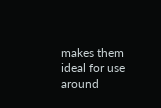makes them ideal for use around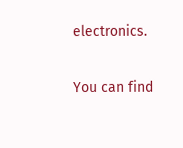electronics.

You can find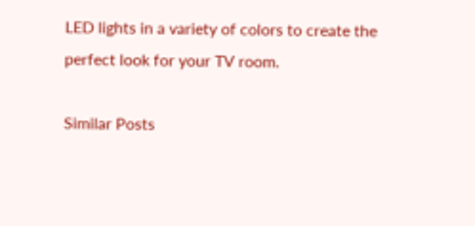LED lights in a variety of colors to create the perfect look for your TV room.

Similar Posts